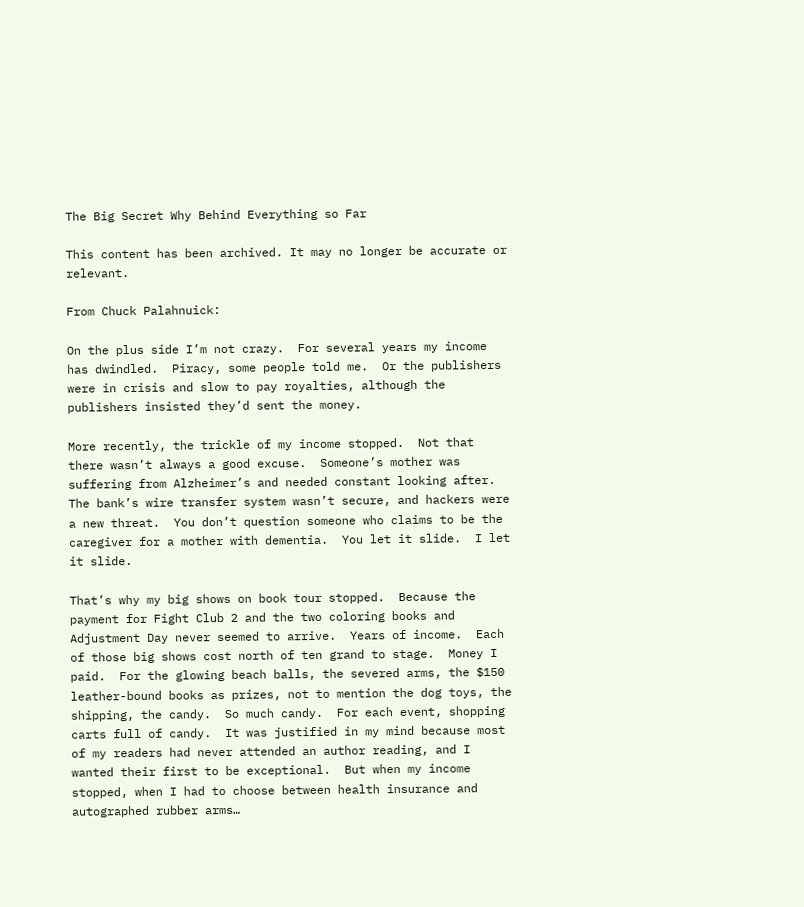The Big Secret Why Behind Everything so Far

This content has been archived. It may no longer be accurate or relevant.

From Chuck Palahnuick:

On the plus side I’m not crazy.  For several years my income has dwindled.  Piracy, some people told me.  Or the publishers were in crisis and slow to pay royalties, although the publishers insisted they’d sent the money.

More recently, the trickle of my income stopped.  Not that there wasn’t always a good excuse.  Someone’s mother was suffering from Alzheimer’s and needed constant looking after.  The bank’s wire transfer system wasn’t secure, and hackers were a new threat.  You don’t question someone who claims to be the caregiver for a mother with dementia.  You let it slide.  I let it slide.

That’s why my big shows on book tour stopped.  Because the payment for Fight Club 2 and the two coloring books and Adjustment Day never seemed to arrive.  Years of income.  Each of those big shows cost north of ten grand to stage.  Money I paid.  For the glowing beach balls, the severed arms, the $150 leather-bound books as prizes, not to mention the dog toys, the shipping, the candy.  So much candy.  For each event, shopping carts full of candy.  It was justified in my mind because most of my readers had never attended an author reading, and I wanted their first to be exceptional.  But when my income stopped, when I had to choose between health insurance and autographed rubber arms…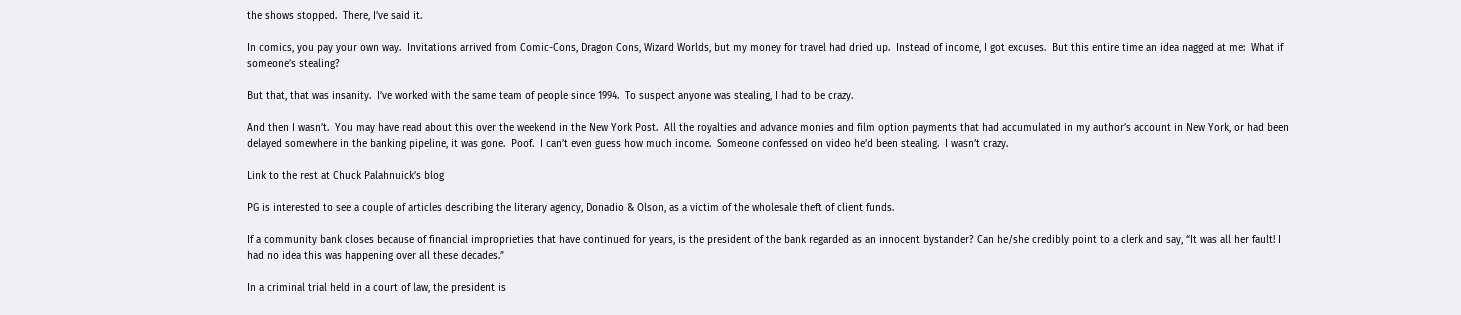the shows stopped.  There, I’ve said it.

In comics, you pay your own way.  Invitations arrived from Comic-Cons, Dragon Cons, Wizard Worlds, but my money for travel had dried up.  Instead of income, I got excuses.  But this entire time an idea nagged at me:  What if someone’s stealing?

But that, that was insanity.  I’ve worked with the same team of people since 1994.  To suspect anyone was stealing, I had to be crazy.

And then I wasn’t.  You may have read about this over the weekend in the New York Post.  All the royalties and advance monies and film option payments that had accumulated in my author’s account in New York, or had been delayed somewhere in the banking pipeline, it was gone.  Poof.  I can’t even guess how much income.  Someone confessed on video he’d been stealing.  I wasn’t crazy.

Link to the rest at Chuck Palahnuick’s blog

PG is interested to see a couple of articles describing the literary agency, Donadio & Olson, as a victim of the wholesale theft of client funds.

If a community bank closes because of financial improprieties that have continued for years, is the president of the bank regarded as an innocent bystander? Can he/she credibly point to a clerk and say, “It was all her fault! I had no idea this was happening over all these decades.”

In a criminal trial held in a court of law, the president is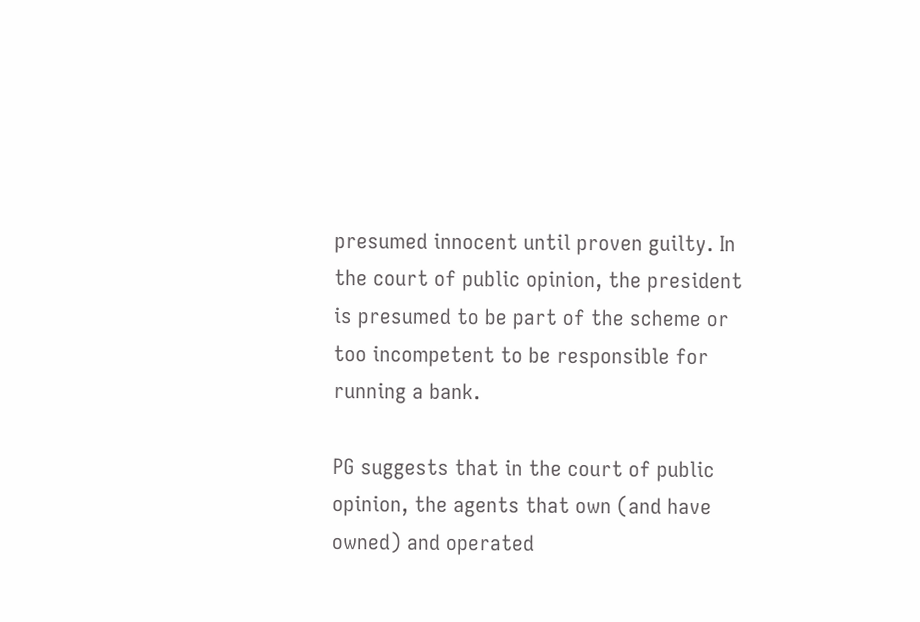presumed innocent until proven guilty. In the court of public opinion, the president is presumed to be part of the scheme or too incompetent to be responsible for running a bank.

PG suggests that in the court of public opinion, the agents that own (and have owned) and operated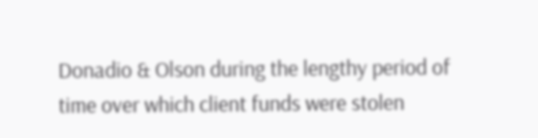Donadio & Olson during the lengthy period of time over which client funds were stolen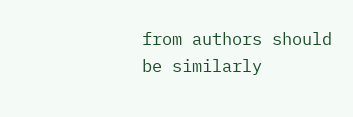from authors should be similarly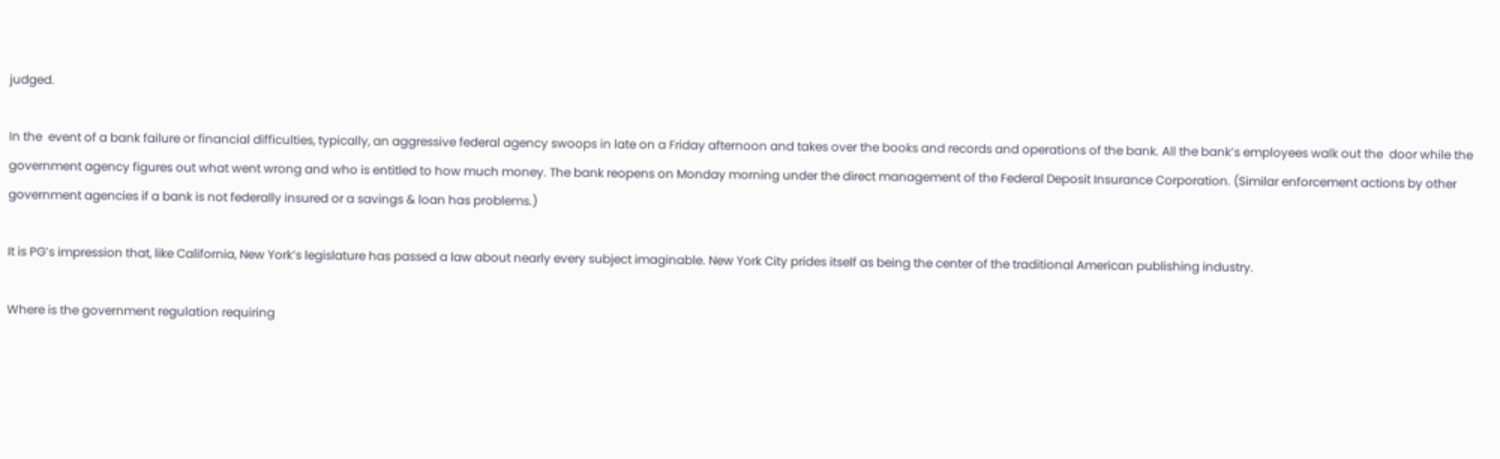judged.

In the  event of a bank failure or financial difficulties, typically, an aggressive federal agency swoops in late on a Friday afternoon and takes over the books and records and operations of the bank. All the bank’s employees walk out the  door while the government agency figures out what went wrong and who is entitled to how much money. The bank reopens on Monday morning under the direct management of the Federal Deposit Insurance Corporation. (Similar enforcement actions by other government agencies if a bank is not federally insured or a savings & loan has problems.)

It is PG’s impression that, like California, New York’s legislature has passed a law about nearly every subject imaginable. New York City prides itself as being the center of the traditional American publishing industry.

Where is the government regulation requiring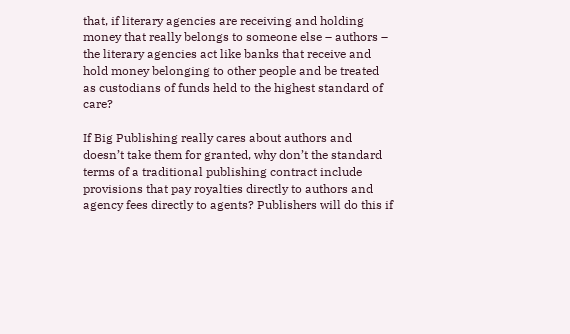that, if literary agencies are receiving and holding money that really belongs to someone else – authors – the literary agencies act like banks that receive and hold money belonging to other people and be treated as custodians of funds held to the highest standard of care?

If Big Publishing really cares about authors and doesn’t take them for granted, why don’t the standard terms of a traditional publishing contract include provisions that pay royalties directly to authors and agency fees directly to agents? Publishers will do this if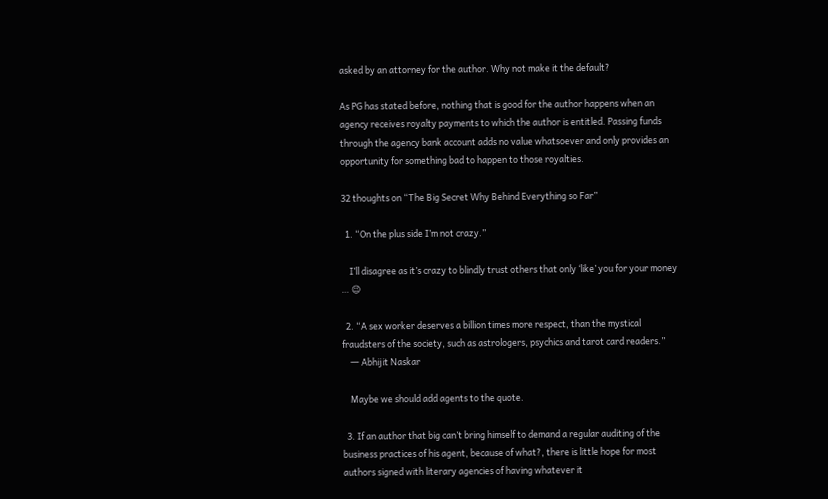asked by an attorney for the author. Why not make it the default?

As PG has stated before, nothing that is good for the author happens when an agency receives royalty payments to which the author is entitled. Passing funds through the agency bank account adds no value whatsoever and only provides an opportunity for something bad to happen to those royalties.

32 thoughts on “The Big Secret Why Behind Everything so Far”

  1. “On the plus side I’m not crazy.”

    I’ll disagree as it’s crazy to blindly trust others that only ‘like’ you for your money … 😉

  2. “A sex worker deserves a billion times more respect, than the mystical fraudsters of the society, such as astrologers, psychics and tarot card readers.”
    ― Abhijit Naskar

    Maybe we should add agents to the quote.

  3. If an author that big can’t bring himself to demand a regular auditing of the business practices of his agent, because of what?, there is little hope for most authors signed with literary agencies of having whatever it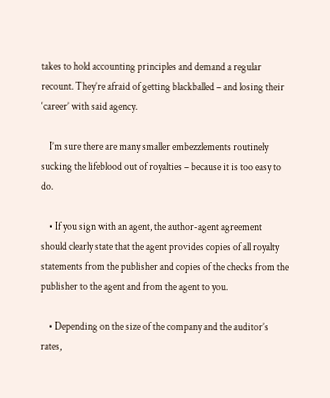takes to hold accounting principles and demand a regular recount. They’re afraid of getting blackballed – and losing their ‘career’ with said agency.

    I’m sure there are many smaller embezzlements routinely sucking the lifeblood out of royalties – because it is too easy to do.

    • If you sign with an agent, the author-agent agreement should clearly state that the agent provides copies of all royalty statements from the publisher and copies of the checks from the publisher to the agent and from the agent to you.

    • Depending on the size of the company and the auditor’s rates,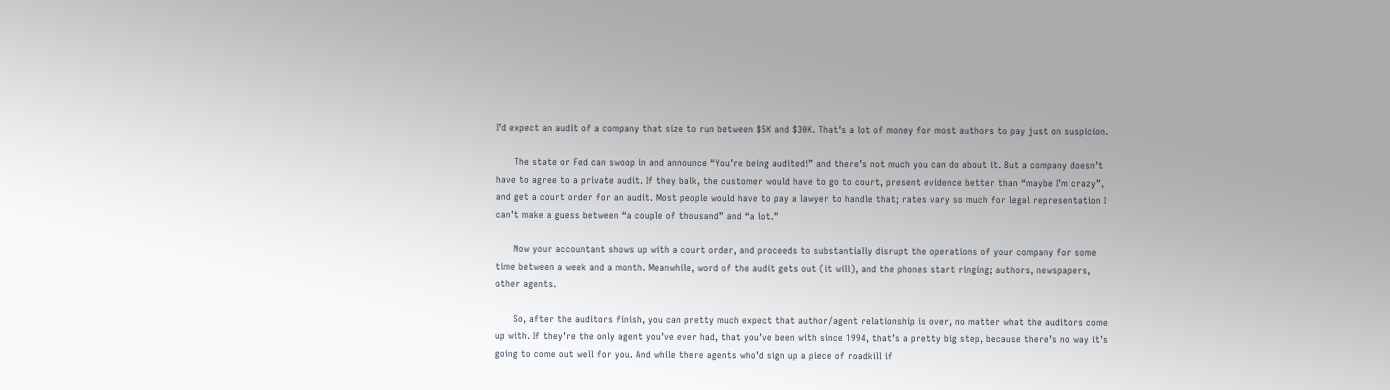I’d expect an audit of a company that size to run between $5K and $30K. That’s a lot of money for most authors to pay just on suspicion.

      The state or Fed can swoop in and announce “You’re being audited!” and there’s not much you can do about it. But a company doesn’t have to agree to a private audit. If they balk, the customer would have to go to court, present evidence better than “maybe I’m crazy”, and get a court order for an audit. Most people would have to pay a lawyer to handle that; rates vary so much for legal representation I can’t make a guess between “a couple of thousand” and “a lot.”

      Now your accountant shows up with a court order, and proceeds to substantially disrupt the operations of your company for some time between a week and a month. Meanwhile, word of the audit gets out (it will), and the phones start ringing; authors, newspapers, other agents.

      So, after the auditors finish, you can pretty much expect that author/agent relationship is over, no matter what the auditors come up with. If they’re the only agent you’ve ever had, that you’ve been with since 1994, that’s a pretty big step, because there’s no way it’s going to come out well for you. And while there agents who’d sign up a piece of roadkill if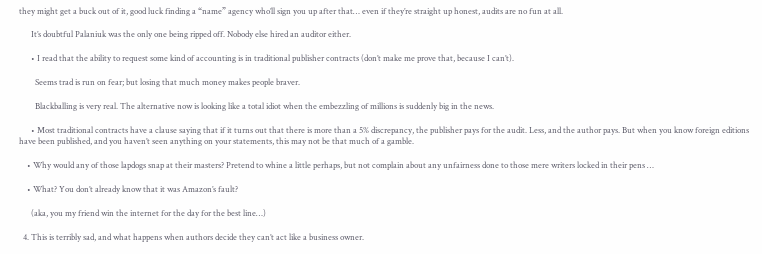they might get a buck out of it, good luck finding a “name” agency who’ll sign you up after that… even if they’re straight up honest, audits are no fun at all.

      It’s doubtful Palaniuk was the only one being ripped off. Nobody else hired an auditor either.

      • I read that the ability to request some kind of accounting is in traditional publisher contracts (don’t make me prove that, because I can’t).

        Seems trad is run on fear; but losing that much money makes people braver.

        Blackballing is very real. The alternative now is looking like a total idiot when the embezzling of millions is suddenly big in the news.

      • Most traditional contracts have a clause saying that if it turns out that there is more than a 5% discrepancy, the publisher pays for the audit. Less, and the author pays. But when you know foreign editions have been published, and you haven’t seen anything on your statements, this may not be that much of a gamble.

    • Why would any of those lapdogs snap at their masters? Pretend to whine a little perhaps, but not complain about any unfairness done to those mere writers locked in their pens …

    • What? You don’t already know that it was Amazon’s fault?

      (aka, you my friend win the internet for the day for the best line…)

  4. This is terribly sad, and what happens when authors decide they can’t act like a business owner.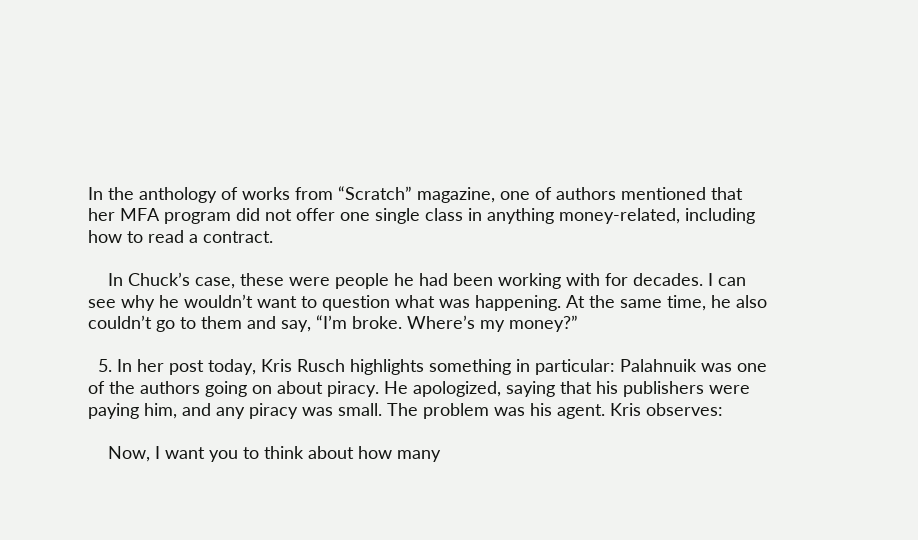In the anthology of works from “Scratch” magazine, one of authors mentioned that her MFA program did not offer one single class in anything money-related, including how to read a contract.

    In Chuck’s case, these were people he had been working with for decades. I can see why he wouldn’t want to question what was happening. At the same time, he also couldn’t go to them and say, “I’m broke. Where’s my money?”

  5. In her post today, Kris Rusch highlights something in particular: Palahnuik was one of the authors going on about piracy. He apologized, saying that his publishers were paying him, and any piracy was small. The problem was his agent. Kris observes:

    Now, I want you to think about how many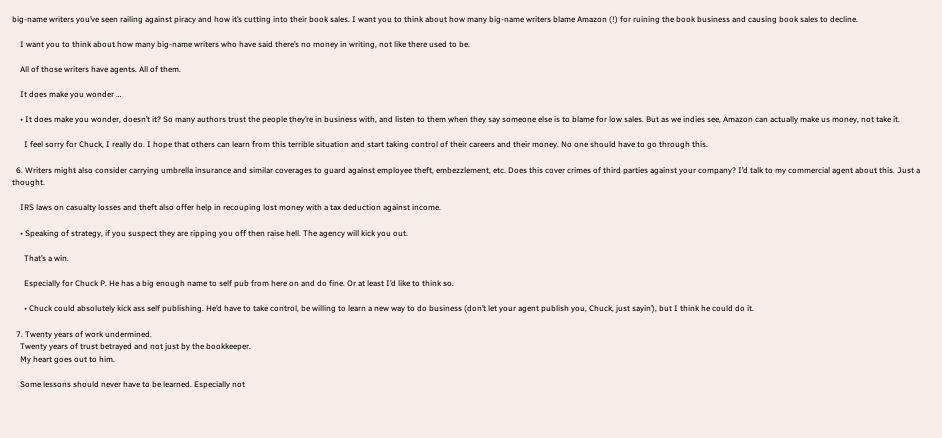big-name writers you’ve seen railing against piracy and how it’s cutting into their book sales. I want you to think about how many big-name writers blame Amazon (!) for ruining the book business and causing book sales to decline.

    I want you to think about how many big-name writers who have said there’s no money in writing, not like there used to be.

    All of those writers have agents. All of them.

    It does make you wonder …

    • It does make you wonder, doesn’t it? So many authors trust the people they’re in business with, and listen to them when they say someone else is to blame for low sales. But as we indies see, Amazon can actually make us money, not take it.

      I feel sorry for Chuck, I really do. I hope that others can learn from this terrible situation and start taking control of their careers and their money. No one should have to go through this.

  6. Writers might also consider carrying umbrella insurance and similar coverages to guard against employee theft, embezzlement, etc. Does this cover crimes of third parties against your company? I’d talk to my commercial agent about this. Just a thought.

    IRS laws on casualty losses and theft also offer help in recouping lost money with a tax deduction against income.

    • Speaking of strategy, if you suspect they are ripping you off then raise hell. The agency will kick you out.

      That’s a win.

      Especially for Chuck P. He has a big enough name to self pub from here on and do fine. Or at least I’d like to think so.

      • Chuck could absolutely kick ass self publishing. He’d have to take control, be willing to learn a new way to do business (don’t let your agent publish you, Chuck, just sayin’), but I think he could do it.

  7. Twenty years of work undermined.
    Twenty years of trust betrayed and not just by the bookkeeper.
    My heart goes out to him.

    Some lessons should never have to be learned. Especially not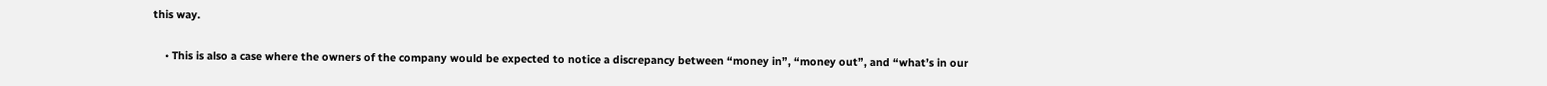this way.

    • This is also a case where the owners of the company would be expected to notice a discrepancy between “money in”, “money out”, and “what’s in our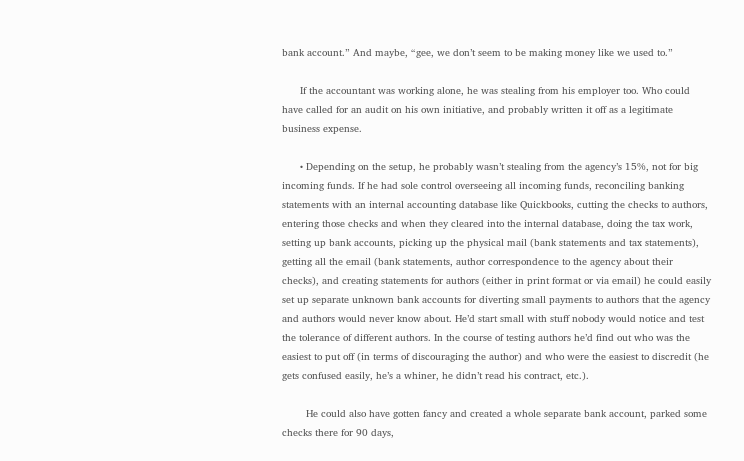bank account.” And maybe, “gee, we don’t seem to be making money like we used to.”

      If the accountant was working alone, he was stealing from his employer too. Who could have called for an audit on his own initiative, and probably written it off as a legitimate business expense.

      • Depending on the setup, he probably wasn’t stealing from the agency’s 15%, not for big incoming funds. If he had sole control overseeing all incoming funds, reconciling banking statements with an internal accounting database like Quickbooks, cutting the checks to authors, entering those checks and when they cleared into the internal database, doing the tax work, setting up bank accounts, picking up the physical mail (bank statements and tax statements), getting all the email (bank statements, author correspondence to the agency about their checks), and creating statements for authors (either in print format or via email) he could easily set up separate unknown bank accounts for diverting small payments to authors that the agency and authors would never know about. He’d start small with stuff nobody would notice and test the tolerance of different authors. In the course of testing authors he’d find out who was the easiest to put off (in terms of discouraging the author) and who were the easiest to discredit (he gets confused easily, he’s a whiner, he didn’t read his contract, etc.).

        He could also have gotten fancy and created a whole separate bank account, parked some checks there for 90 days,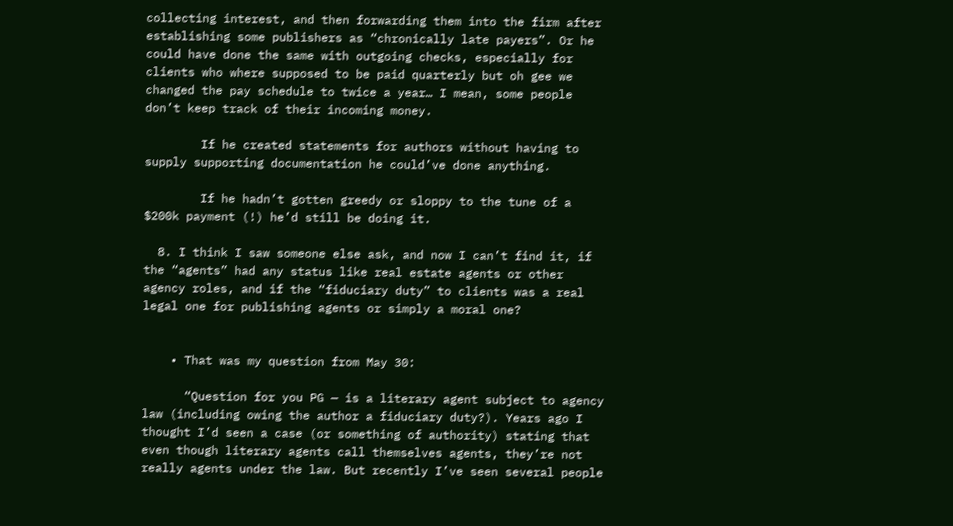collecting interest, and then forwarding them into the firm after establishing some publishers as “chronically late payers”. Or he could have done the same with outgoing checks, especially for clients who where supposed to be paid quarterly but oh gee we changed the pay schedule to twice a year… I mean, some people don’t keep track of their incoming money.

        If he created statements for authors without having to supply supporting documentation he could’ve done anything.

        If he hadn’t gotten greedy or sloppy to the tune of a $200k payment (!) he’d still be doing it.

  8. I think I saw someone else ask, and now I can’t find it, if the “agents” had any status like real estate agents or other agency roles, and if the “fiduciary duty” to clients was a real legal one for publishing agents or simply a moral one?


    • That was my question from May 30:

      “Question for you PG — is a literary agent subject to agency law (including owing the author a fiduciary duty?). Years ago I thought I’d seen a case (or something of authority) stating that even though literary agents call themselves agents, they’re not really agents under the law. But recently I’ve seen several people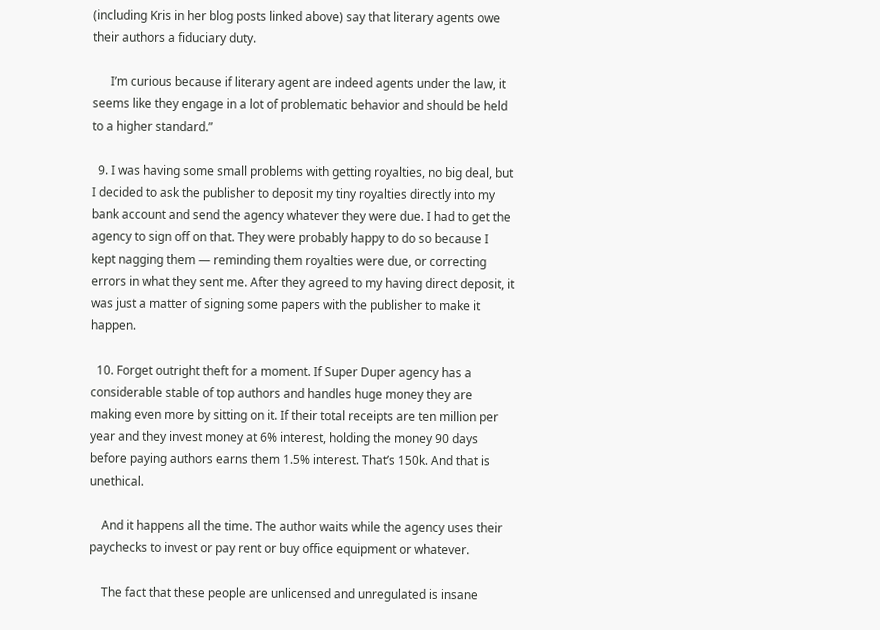(including Kris in her blog posts linked above) say that literary agents owe their authors a fiduciary duty.

      I’m curious because if literary agent are indeed agents under the law, it seems like they engage in a lot of problematic behavior and should be held to a higher standard.”

  9. I was having some small problems with getting royalties, no big deal, but I decided to ask the publisher to deposit my tiny royalties directly into my bank account and send the agency whatever they were due. I had to get the agency to sign off on that. They were probably happy to do so because I kept nagging them — reminding them royalties were due, or correcting errors in what they sent me. After they agreed to my having direct deposit, it was just a matter of signing some papers with the publisher to make it happen.

  10. Forget outright theft for a moment. If Super Duper agency has a considerable stable of top authors and handles huge money they are making even more by sitting on it. If their total receipts are ten million per year and they invest money at 6% interest, holding the money 90 days before paying authors earns them 1.5% interest. That’s 150k. And that is unethical.

    And it happens all the time. The author waits while the agency uses their paychecks to invest or pay rent or buy office equipment or whatever.

    The fact that these people are unlicensed and unregulated is insane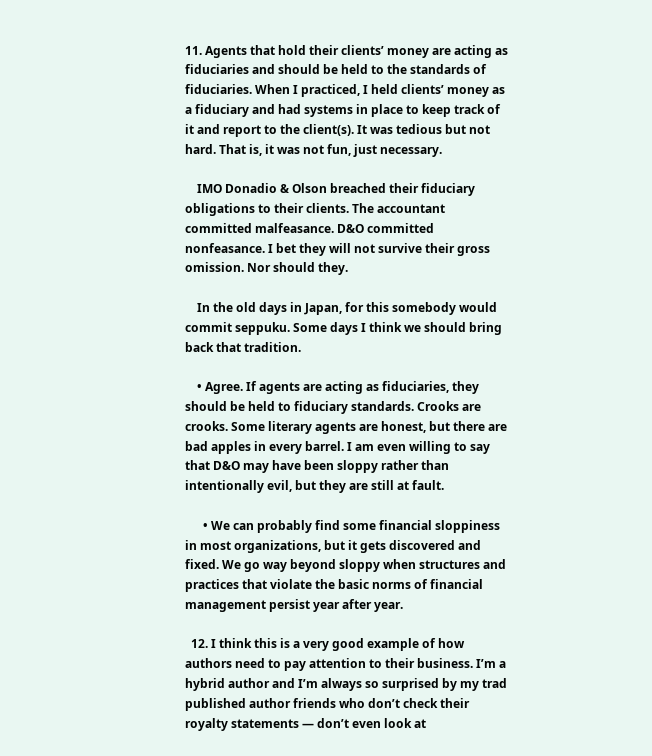11. Agents that hold their clients’ money are acting as fiduciaries and should be held to the standards of fiduciaries. When I practiced, I held clients’ money as a fiduciary and had systems in place to keep track of it and report to the client(s). It was tedious but not hard. That is, it was not fun, just necessary.

    IMO Donadio & Olson breached their fiduciary obligations to their clients. The accountant committed malfeasance. D&O committed nonfeasance. I bet they will not survive their gross omission. Nor should they.

    In the old days in Japan, for this somebody would commit seppuku. Some days I think we should bring back that tradition.

    • Agree. If agents are acting as fiduciaries, they should be held to fiduciary standards. Crooks are crooks. Some literary agents are honest, but there are bad apples in every barrel. I am even willing to say that D&O may have been sloppy rather than intentionally evil, but they are still at fault.

      • We can probably find some financial sloppiness in most organizations, but it gets discovered and fixed. We go way beyond sloppy when structures and practices that violate the basic norms of financial management persist year after year.

  12. I think this is a very good example of how authors need to pay attention to their business. I’m a hybrid author and I’m always so surprised by my trad published author friends who don’t check their royalty statements — don’t even look at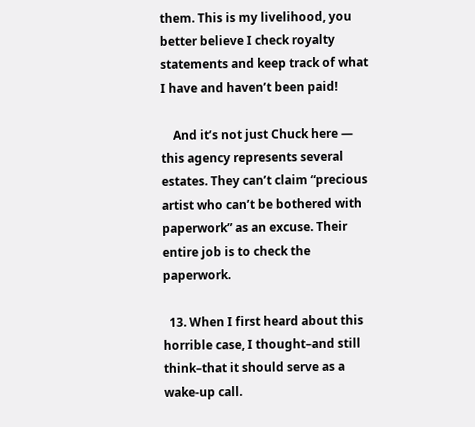them. This is my livelihood, you better believe I check royalty statements and keep track of what I have and haven’t been paid!

    And it’s not just Chuck here — this agency represents several estates. They can’t claim “precious artist who can’t be bothered with paperwork” as an excuse. Their entire job is to check the paperwork.

  13. When I first heard about this horrible case, I thought–and still think–that it should serve as a wake-up call.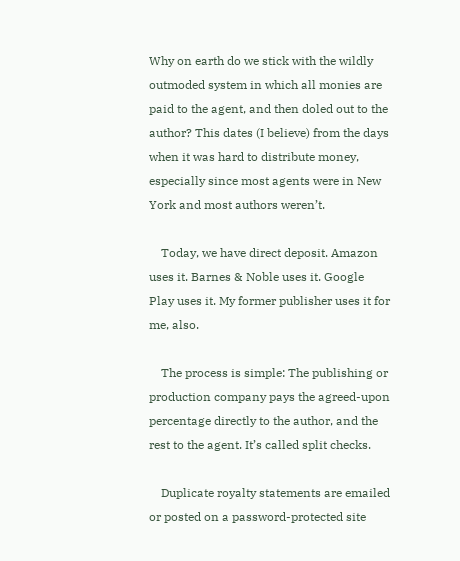Why on earth do we stick with the wildly outmoded system in which all monies are paid to the agent, and then doled out to the author? This dates (I believe) from the days when it was hard to distribute money, especially since most agents were in New York and most authors weren’t.

    Today, we have direct deposit. Amazon uses it. Barnes & Noble uses it. Google Play uses it. My former publisher uses it for me, also.

    The process is simple: The publishing or production company pays the agreed-upon percentage directly to the author, and the rest to the agent. It’s called split checks.

    Duplicate royalty statements are emailed or posted on a password-protected site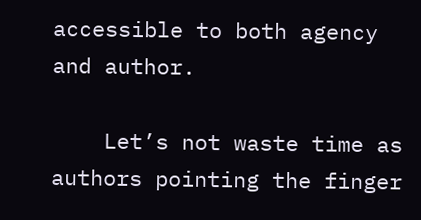accessible to both agency and author.

    Let’s not waste time as authors pointing the finger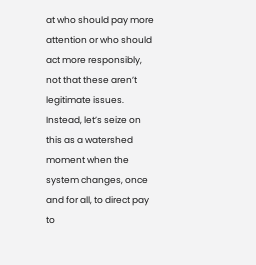at who should pay more attention or who should act more responsibly, not that these aren’t legitimate issues. Instead, let’s seize on this as a watershed moment when the system changes, once and for all, to direct pay to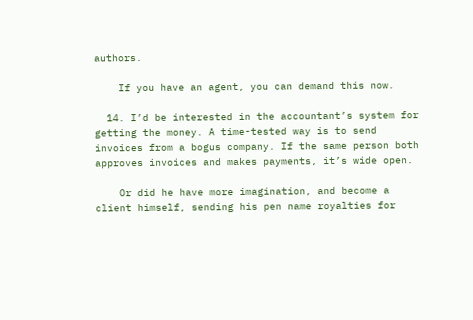authors.

    If you have an agent, you can demand this now.

  14. I’d be interested in the accountant’s system for getting the money. A time-tested way is to send invoices from a bogus company. If the same person both approves invoices and makes payments, it’s wide open.

    Or did he have more imagination, and become a client himself, sending his pen name royalties for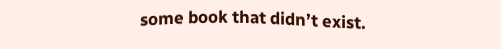some book that didn’t exist.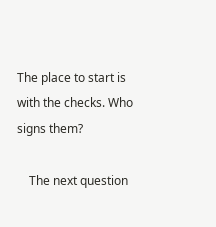The place to start is with the checks. Who signs them?

    The next question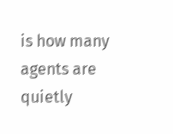is how many agents are quietly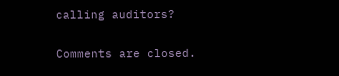calling auditors?

Comments are closed.